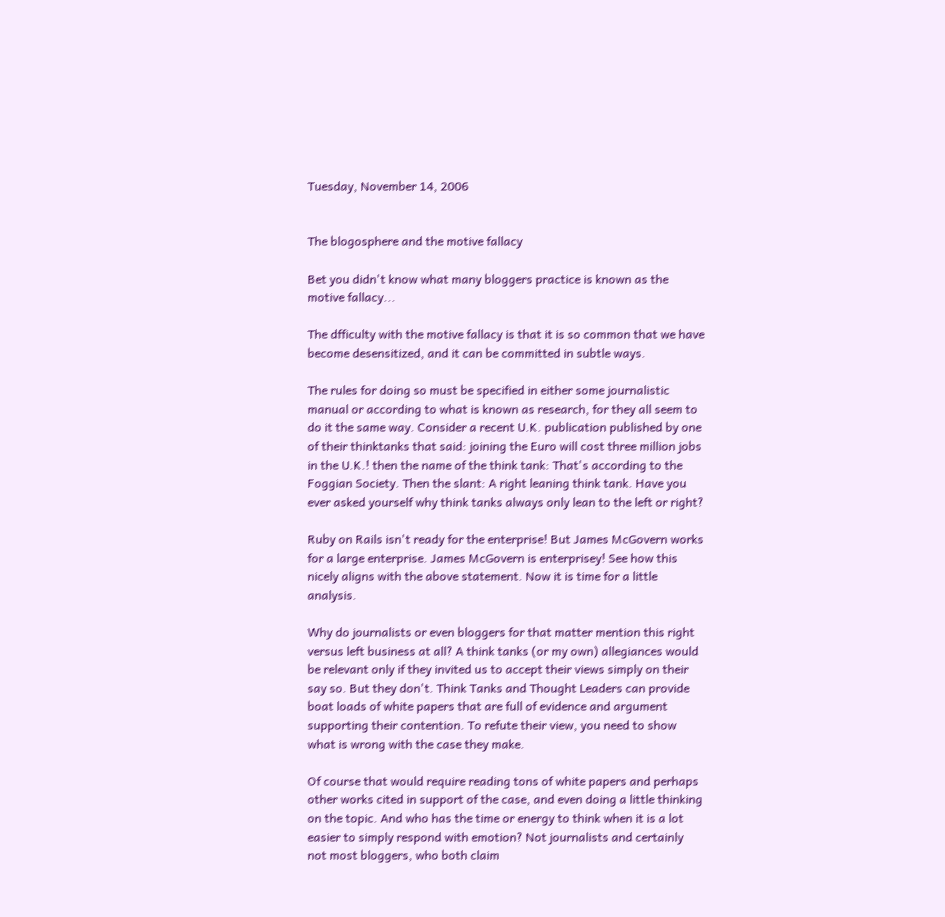Tuesday, November 14, 2006


The blogosphere and the motive fallacy

Bet you didn't know what many bloggers practice is known as the motive fallacy...

The dfficulty with the motive fallacy is that it is so common that we have become desensitized, and it can be committed in subtle ways.

The rules for doing so must be specified in either some journalistic manual or according to what is known as research, for they all seem to do it the same way. Consider a recent U.K. publication published by one of their thinktanks that said: joining the Euro will cost three million jobs in the U.K.! then the name of the think tank: That's according to the Foggian Society. Then the slant: A right leaning think tank. Have you ever asked yourself why think tanks always only lean to the left or right?

Ruby on Rails isn't ready for the enterprise! But James McGovern works for a large enterprise. James McGovern is enterprisey! See how this nicely aligns with the above statement. Now it is time for a little analysis.

Why do journalists or even bloggers for that matter mention this right versus left business at all? A think tanks (or my own) allegiances would be relevant only if they invited us to accept their views simply on their say so. But they don't. Think Tanks and Thought Leaders can provide boat loads of white papers that are full of evidence and argument supporting their contention. To refute their view, you need to show what is wrong with the case they make.

Of course that would require reading tons of white papers and perhaps other works cited in support of the case, and even doing a little thinking on the topic. And who has the time or energy to think when it is a lot easier to simply respond with emotion? Not journalists and certainly not most bloggers, who both claim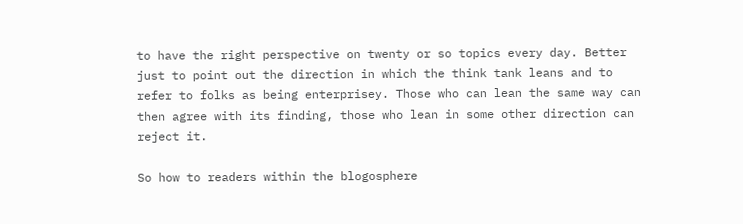to have the right perspective on twenty or so topics every day. Better just to point out the direction in which the think tank leans and to refer to folks as being enterprisey. Those who can lean the same way can then agree with its finding, those who lean in some other direction can reject it.

So how to readers within the blogosphere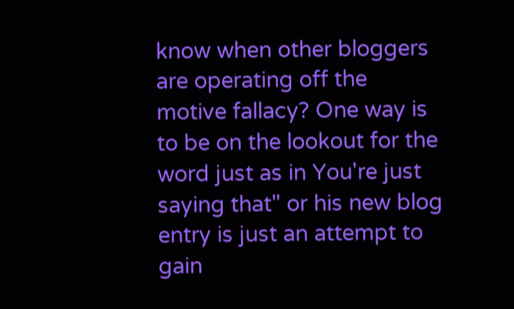know when other bloggers are operating off the motive fallacy? One way is to be on the lookout for the word just as in You're just saying that" or his new blog entry is just an attempt to gain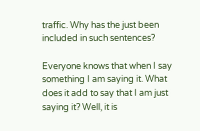traffic. Why has the just been included in such sentences?

Everyone knows that when I say something I am saying it. What does it add to say that I am just saying it? Well, it is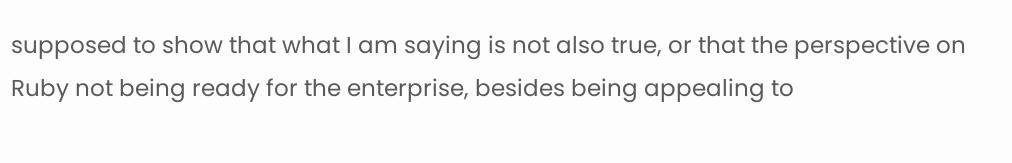supposed to show that what I am saying is not also true, or that the perspective on Ruby not being ready for the enterprise, besides being appealing to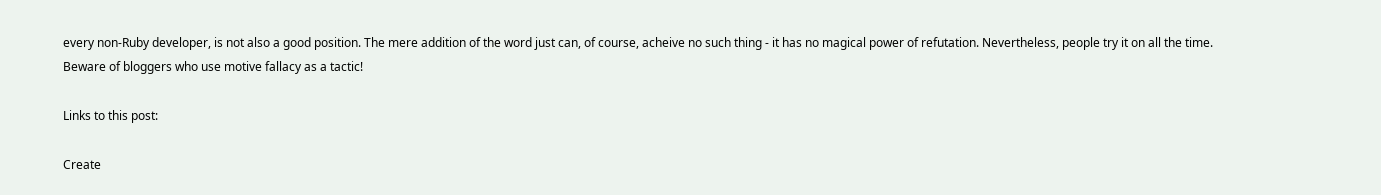every non-Ruby developer, is not also a good position. The mere addition of the word just can, of course, acheive no such thing - it has no magical power of refutation. Nevertheless, people try it on all the time. Beware of bloggers who use motive fallacy as a tactic!

Links to this post:

Create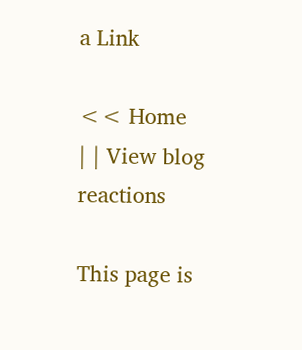a Link

<< Home
| | View blog reactions

This page is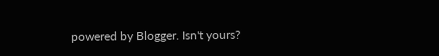powered by Blogger. Isn't yours?